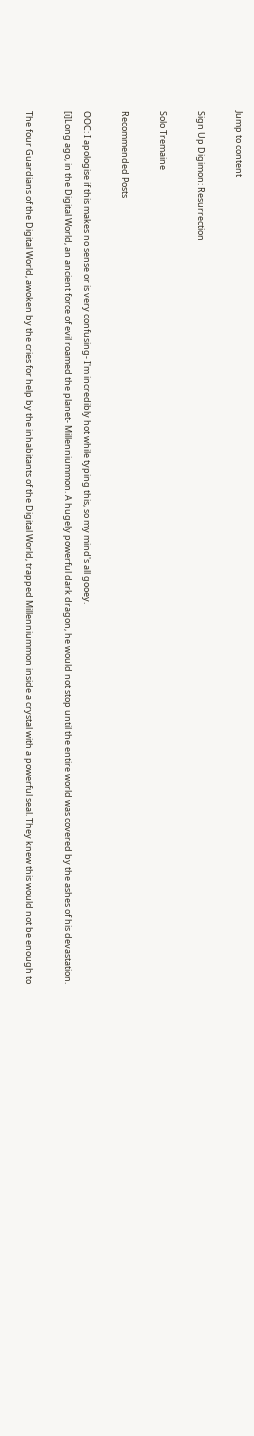Jump to content

Sign Up Digimon: Resurrection

Solo Tremaine

Recommended Posts

OOC: I apologise if this makes no sense or is very confusing- I'm incredibly hot while typing this, so my mind's all gooey.
[i]Long ago, in the Digital World, an ancient force of evil roamed the planet- Millenniummon. A hugely powerful dark dragon, he would not stop until the entire world was covered by the ashes of his devastation.

The four Guardians of the Digital World, awoken by the cries for help by the inhabitants of the Digital World, trapped Millenniummon inside a crystal with a powerful seal. They knew this would not be enough to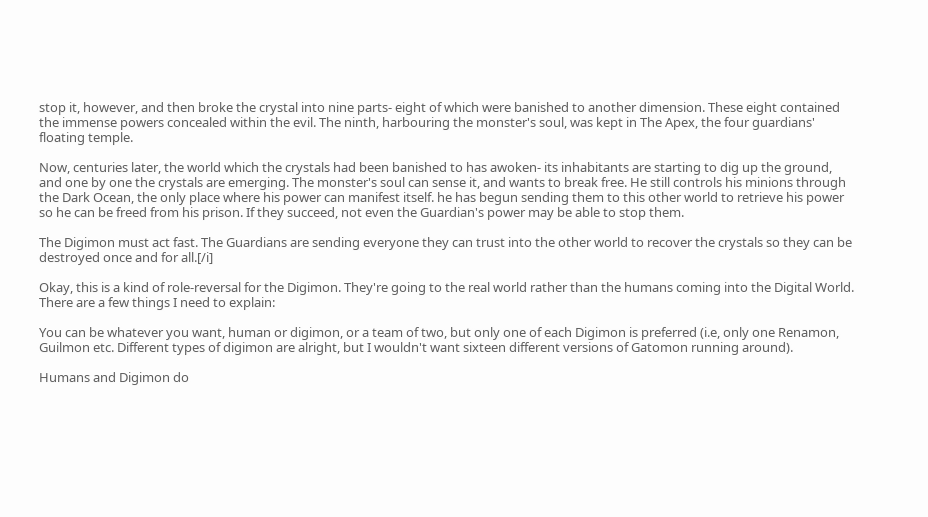stop it, however, and then broke the crystal into nine parts- eight of which were banished to another dimension. These eight contained the immense powers concealed within the evil. The ninth, harbouring the monster's soul, was kept in The Apex, the four guardians' floating temple.

Now, centuries later, the world which the crystals had been banished to has awoken- its inhabitants are starting to dig up the ground, and one by one the crystals are emerging. The monster's soul can sense it, and wants to break free. He still controls his minions through the Dark Ocean, the only place where his power can manifest itself. he has begun sending them to this other world to retrieve his power so he can be freed from his prison. If they succeed, not even the Guardian's power may be able to stop them.

The Digimon must act fast. The Guardians are sending everyone they can trust into the other world to recover the crystals so they can be destroyed once and for all.[/i]

Okay, this is a kind of role-reversal for the Digimon. They're going to the real world rather than the humans coming into the Digital World. There are a few things I need to explain:

You can be whatever you want, human or digimon, or a team of two, but only one of each Digimon is preferred (i.e, only one Renamon, Guilmon etc. Different types of digimon are alright, but I wouldn't want sixteen different versions of Gatomon running around).

Humans and Digimon do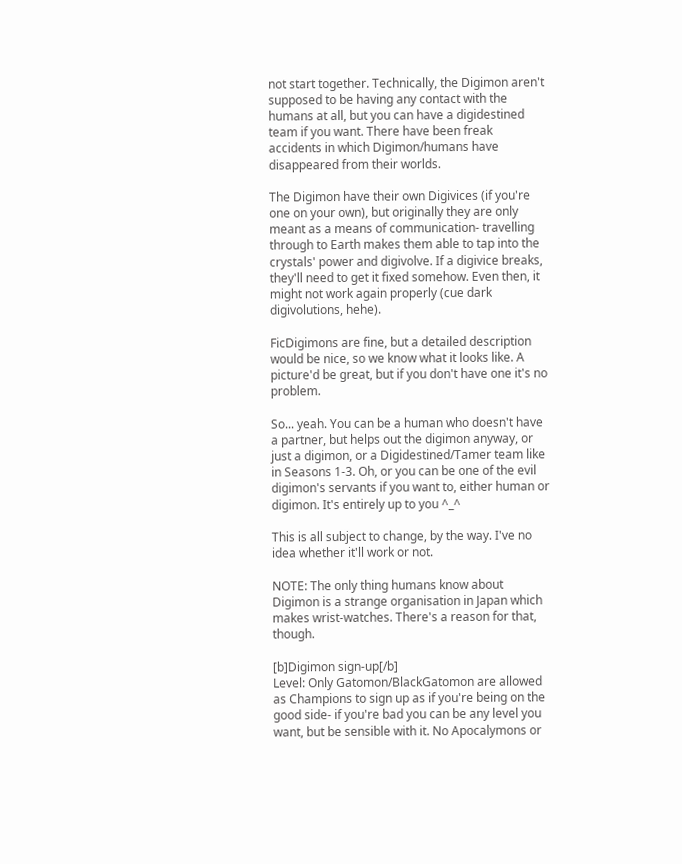not start together. Technically, the Digimon aren't supposed to be having any contact with the humans at all, but you can have a digidestined team if you want. There have been freak accidents in which Digimon/humans have disappeared from their worlds.

The Digimon have their own Digivices (if you're one on your own), but originally they are only meant as a means of communication- travelling through to Earth makes them able to tap into the crystals' power and digivolve. If a digivice breaks, they'll need to get it fixed somehow. Even then, it might not work again properly (cue dark digivolutions, hehe).

FicDigimons are fine, but a detailed description would be nice, so we know what it looks like. A picture'd be great, but if you don't have one it's no problem.

So... yeah. You can be a human who doesn't have a partner, but helps out the digimon anyway, or just a digimon, or a Digidestined/Tamer team like in Seasons 1-3. Oh, or you can be one of the evil digimon's servants if you want to, either human or digimon. It's entirely up to you ^_^

This is all subject to change, by the way. I've no idea whether it'll work or not.

NOTE: The only thing humans know about Digimon is a strange organisation in Japan which makes wrist-watches. There's a reason for that, though.

[b]Digimon sign-up[/b]
Level: Only Gatomon/BlackGatomon are allowed as Champions to sign up as if you're being on the good side- if you're bad you can be any level you want, but be sensible with it. No Apocalymons or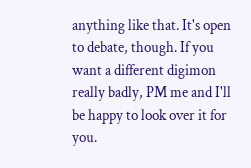anything like that. It's open to debate, though. If you want a different digimon really badly, PM me and I'll be happy to look over it for you.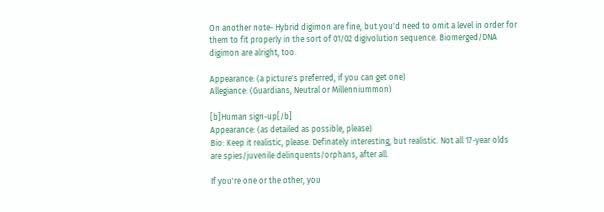On another note- Hybrid digimon are fine, but you'd need to omit a level in order for them to fit properly in the sort of 01/02 digivolution sequence. Biomerged/DNA digimon are alright, too.

Appearance: (a picture's preferred, if you can get one)
Allegiance: (Guardians, Neutral or Millenniummon)

[b]Human sign-up[/b]
Appearance: (as detailed as possible, please)
Bio: Keep it realistic, please. Definately interesting, but realistic. Not all 17-year olds are spies/juvenile delinquents/orphans, after all.

If you're one or the other, you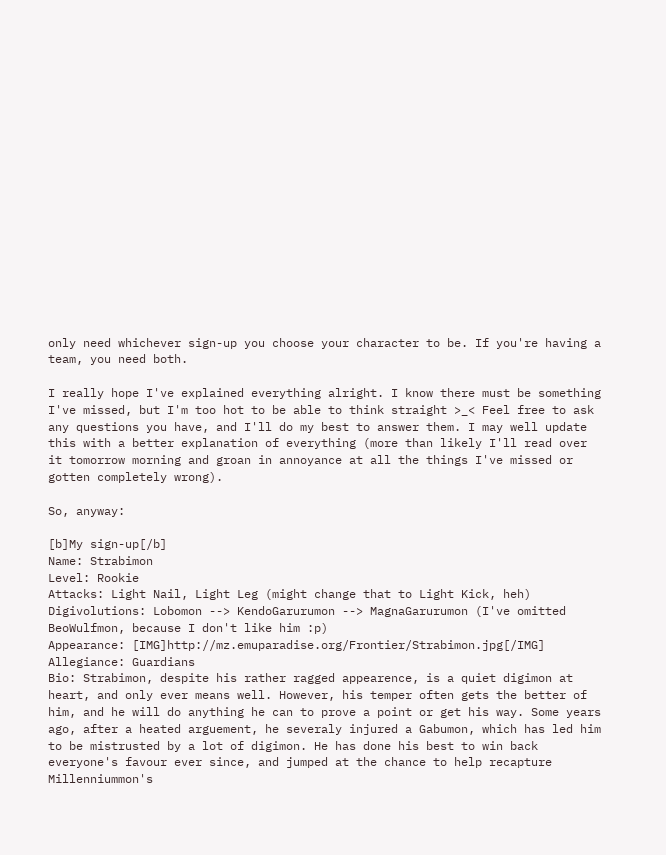only need whichever sign-up you choose your character to be. If you're having a team, you need both.

I really hope I've explained everything alright. I know there must be something I've missed, but I'm too hot to be able to think straight >_< Feel free to ask any questions you have, and I'll do my best to answer them. I may well update this with a better explanation of everything (more than likely I'll read over it tomorrow morning and groan in annoyance at all the things I've missed or gotten completely wrong).

So, anyway:

[b]My sign-up[/b]
Name: Strabimon
Level: Rookie
Attacks: Light Nail, Light Leg (might change that to Light Kick, heh)
Digivolutions: Lobomon --> KendoGarurumon --> MagnaGarurumon (I've omitted BeoWulfmon, because I don't like him :p)
Appearance: [IMG]http://mz.emuparadise.org/Frontier/Strabimon.jpg[/IMG]
Allegiance: Guardians
Bio: Strabimon, despite his rather ragged appearence, is a quiet digimon at heart, and only ever means well. However, his temper often gets the better of him, and he will do anything he can to prove a point or get his way. Some years ago, after a heated arguement, he severaly injured a Gabumon, which has led him to be mistrusted by a lot of digimon. He has done his best to win back everyone's favour ever since, and jumped at the chance to help recapture Millenniummon's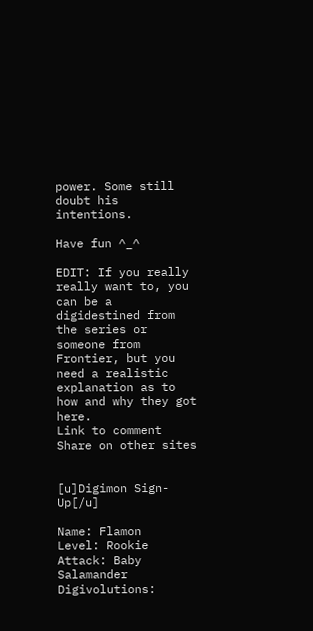power. Some still doubt his intentions.

Have fun ^_^

EDIT: If you really really want to, you can be a digidestined from the series or someone from Frontier, but you need a realistic explanation as to how and why they got here.
Link to comment
Share on other sites


[u]Digimon Sign-Up[/u]

Name: Flamon
Level: Rookie
Attack: Baby Salamander
Digivolutions: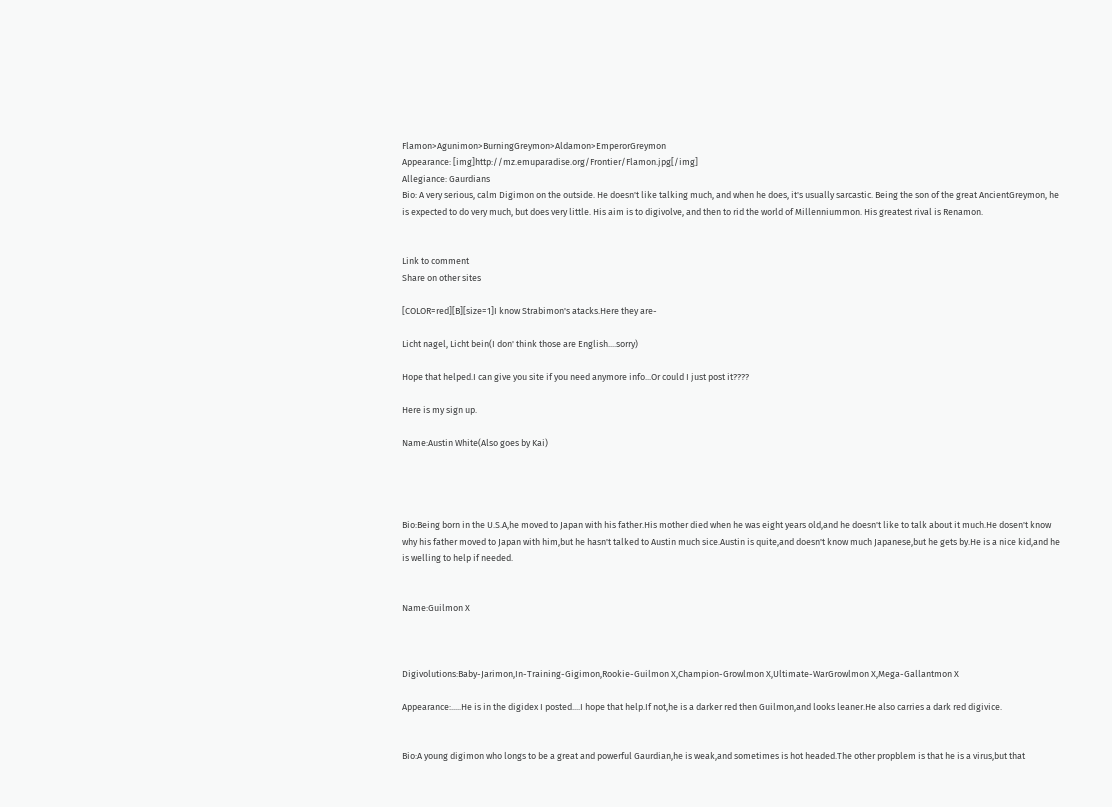Flamon>Agunimon>BurningGreymon>Aldamon>EmperorGreymon
Appearance: [img]http://mz.emuparadise.org/Frontier/Flamon.jpg[/img]
Allegiance: Gaurdians
Bio: A very serious, calm Digimon on the outside. He doesn't like talking much, and when he does, it's usually sarcastic. Being the son of the great AncientGreymon, he is expected to do very much, but does very little. His aim is to digivolve, and then to rid the world of Millenniummon. His greatest rival is Renamon.


Link to comment
Share on other sites

[COLOR=red][B][size=1]I know Strabimon's atacks.Here they are-

Licht nagel, Licht bein(I don' think those are English....sorry)

Hope that helped.I can give you site if you need anymore info...Or could I just post it????

Here is my sign up.

Name:Austin White(Also goes by Kai)




Bio:Being born in the U.S.A,he moved to Japan with his father.His mother died when he was eight years old,and he doesn't like to talk about it much.He dosen't know why his father moved to Japan with him,but he hasn't talked to Austin much sice.Austin is quite,and doesn't know much Japanese,but he gets by.He is a nice kid,and he is welling to help if needed.


Name:Guilmon X



Digivolutions:Baby-Jarimon,In-Training-Gigimon,Rookie-Guilmon X,Champion-Growlmon X,Ultimate-WarGrowlmon X,Mega-Gallantmon X

Appearance:.....He is in the digidex I posted....I hope that help.If not,he is a darker red then Guilmon,and looks leaner.He also carries a dark red digivice.


Bio:A young digimon who longs to be a great and powerful Gaurdian,he is weak,and sometimes is hot headed.The other propblem is that he is a virus,but that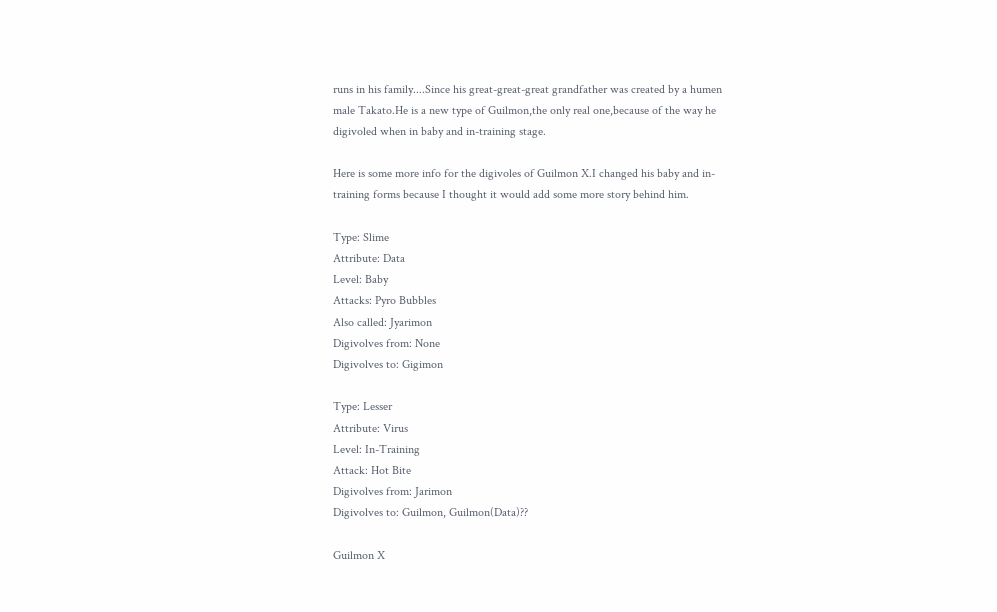runs in his family....Since his great-great-great grandfather was created by a humen male Takato.He is a new type of Guilmon,the only real one,because of the way he digivoled when in baby and in-training stage.

Here is some more info for the digivoles of Guilmon X.I changed his baby and in-training forms because I thought it would add some more story behind him.

Type: Slime
Attribute: Data
Level: Baby
Attacks: Pyro Bubbles
Also called: Jyarimon
Digivolves from: None
Digivolves to: Gigimon

Type: Lesser
Attribute: Virus
Level: In-Training
Attack: Hot Bite
Digivolves from: Jarimon
Digivolves to: Guilmon, Guilmon(Data)??

Guilmon X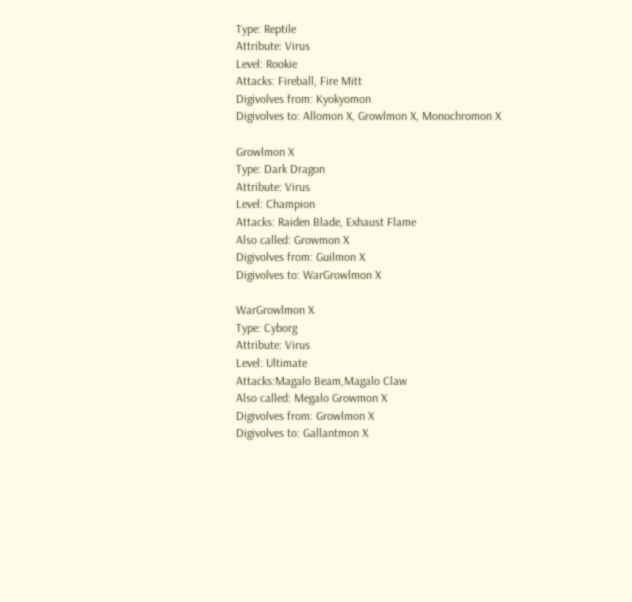Type: Reptile
Attribute: Virus
Level: Rookie
Attacks: Fireball, Fire Mitt
Digivolves from: Kyokyomon
Digivolves to: Allomon X, Growlmon X, Monochromon X

Growlmon X
Type: Dark Dragon
Attribute: Virus
Level: Champion
Attacks: Raiden Blade, Exhaust Flame
Also called: Growmon X
Digivolves from: Guilmon X
Digivolves to: WarGrowlmon X

WarGrowlmon X
Type: Cyborg
Attribute: Virus
Level: Ultimate
Attacks:Magalo Beam,Magalo Claw
Also called: Megalo Growmon X
Digivolves from: Growlmon X
Digivolves to: Gallantmon X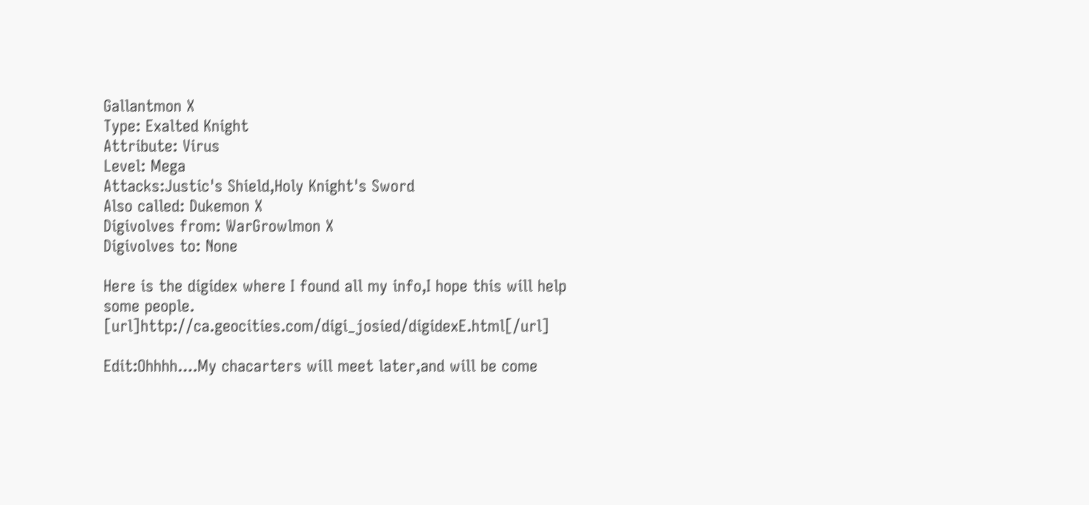Gallantmon X
Type: Exalted Knight
Attribute: Virus
Level: Mega
Attacks:Justic's Shield,Holy Knight's Sword
Also called: Dukemon X
Digivolves from: WarGrowlmon X
Digivolves to: None

Here is the digidex where I found all my info,I hope this will help some people. [url]http://ca.geocities.com/digi_josied/digidexE.html[/url]

Edit:Ohhhh....My chacarters will meet later,and will be come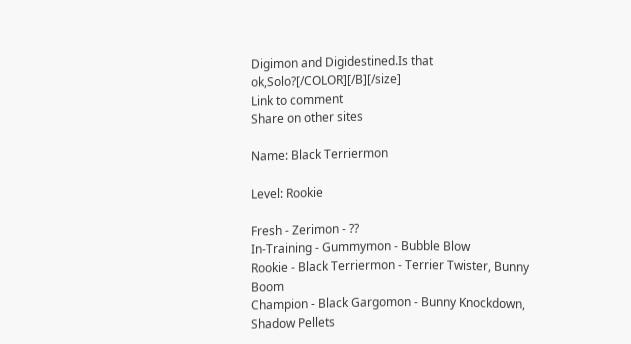Digimon and Digidestined.Is that ok,Solo?[/COLOR][/B][/size]
Link to comment
Share on other sites

Name: Black Terriermon

Level: Rookie

Fresh - Zerimon - ??
In-Training - Gummymon - Bubble Blow
Rookie - Black Terriermon - Terrier Twister, Bunny Boom
Champion - Black Gargomon - Bunny Knockdown, Shadow Pellets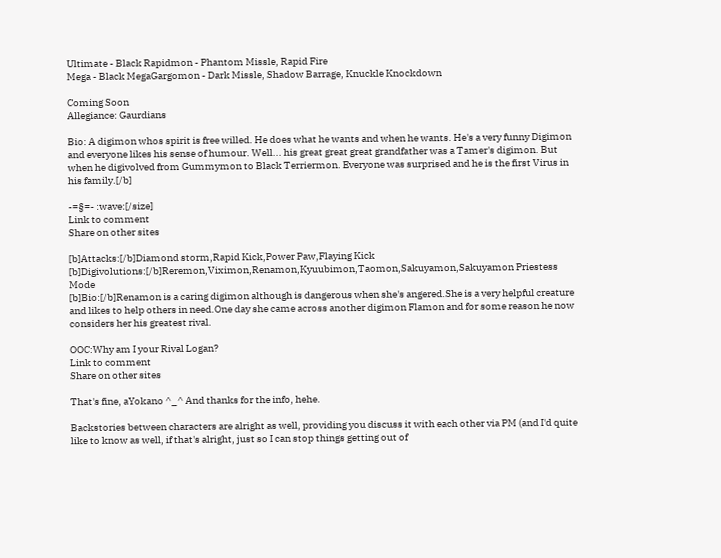Ultimate - Black Rapidmon - Phantom Missle, Rapid Fire
Mega - Black MegaGargomon - Dark Missle, Shadow Barrage, Knuckle Knockdown

Coming Soon
Allegiance: Gaurdians

Bio: A digimon whos spirit is free willed. He does what he wants and when he wants. He's a very funny Digimon and everyone likes his sense of humour. Well... his great great great grandfather was a Tamer's digimon. But when he digivolved from Gummymon to Black Terriermon. Everyone was surprised and he is the first Virus in his family.[/b]

-=§=- :wave:[/size]
Link to comment
Share on other sites

[b]Attacks:[/b]Diamond storm,Rapid Kick,Power Paw,Flaying Kick
[b]Digivolutions:[/b]Reremon,Viximon,Renamon,Kyuubimon,Taomon,Sakuyamon,Sakuyamon Priestess Mode
[b]Bio:[/b]Renamon is a caring digimon although is dangerous when she's angered.She is a very helpful creature and likes to help others in need.One day she came across another digimon Flamon and for some reason he now considers her his greatest rival.

OOC:Why am I your Rival Logan?
Link to comment
Share on other sites

That's fine, aYokano ^_^ And thanks for the info, hehe.

Backstories between characters are alright as well, providing you discuss it with each other via PM (and I'd quite like to know as well, if that's alright, just so I can stop things getting out of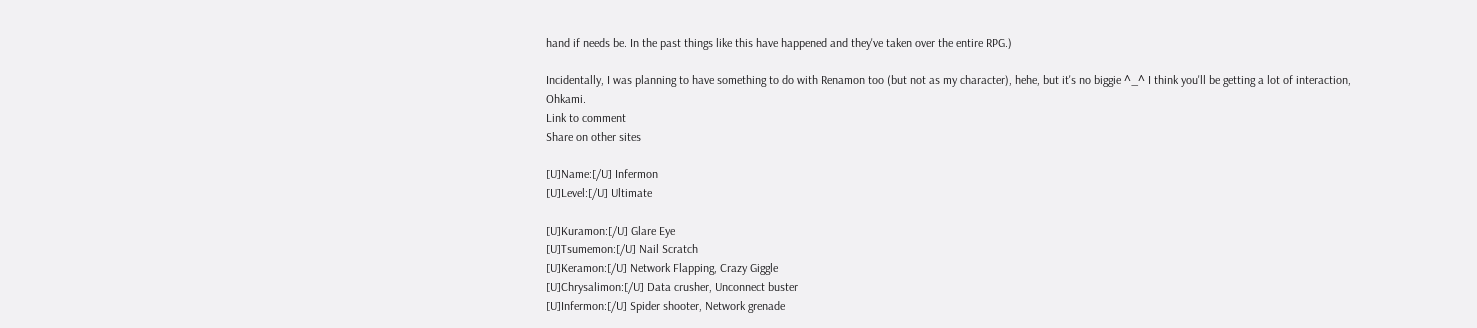hand if needs be. In the past things like this have happened and they've taken over the entire RPG.)

Incidentally, I was planning to have something to do with Renamon too (but not as my character), hehe, but it's no biggie ^_^ I think you'll be getting a lot of interaction, Ohkami.
Link to comment
Share on other sites

[U]Name:[/U] Infermon
[U]Level:[/U] Ultimate

[U]Kuramon:[/U] Glare Eye
[U]Tsumemon:[/U] Nail Scratch
[U]Keramon:[/U] Network Flapping, Crazy Giggle
[U]Chrysalimon:[/U] Data crusher, Unconnect buster
[U]Infermon:[/U] Spider shooter, Network grenade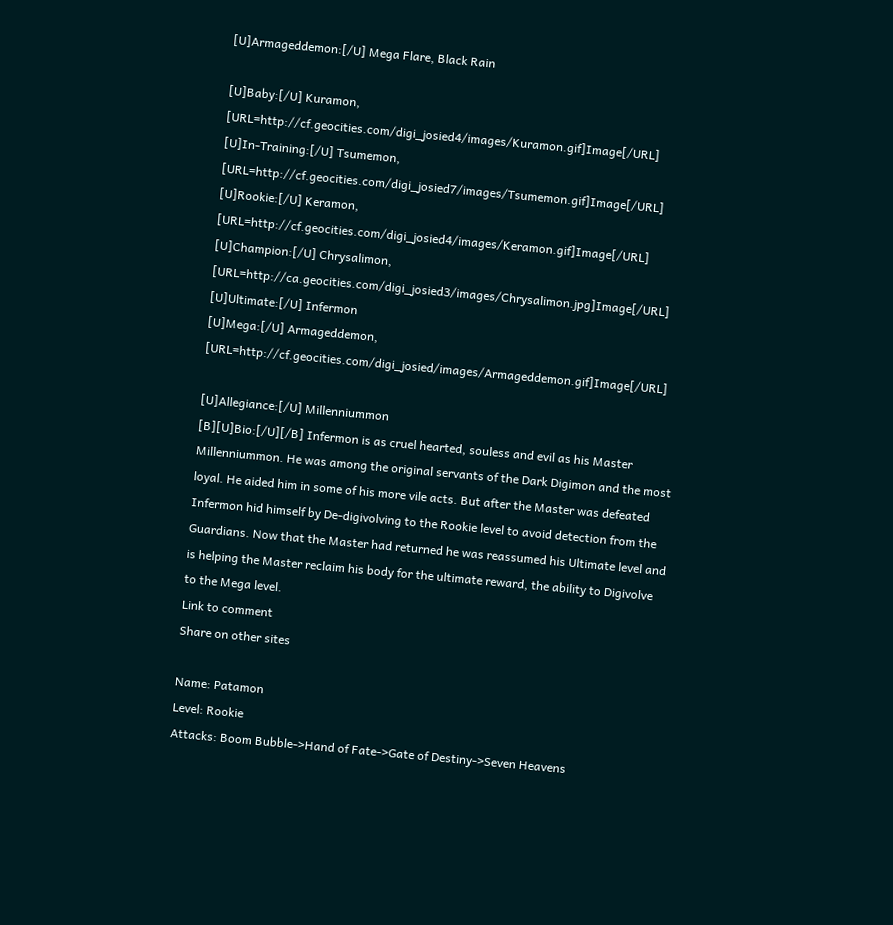[U]Armageddemon:[/U] Mega Flare, Black Rain

[U]Baby:[/U] Kuramon, [URL=http://cf.geocities.com/digi_josied4/images/Kuramon.gif]Image[/URL]
[U]In-Training:[/U] Tsumemon, [URL=http://cf.geocities.com/digi_josied7/images/Tsumemon.gif]Image[/URL]
[U]Rookie:[/U] Keramon, [URL=http://cf.geocities.com/digi_josied4/images/Keramon.gif]Image[/URL]
[U]Champion:[/U] Chrysalimon, [URL=http://ca.geocities.com/digi_josied3/images/Chrysalimon.jpg]Image[/URL]
[U]Ultimate:[/U] Infermon
[U]Mega:[/U] Armageddemon, [URL=http://cf.geocities.com/digi_josied/images/Armageddemon.gif]Image[/URL]

[U]Allegiance:[/U] Millenniummon
[B][U]Bio:[/U][/B] Infermon is as cruel hearted, souless and evil as his Master Millenniummon. He was among the original servants of the Dark Digimon and the most loyal. He aided him in some of his more vile acts. But after the Master was defeated Infermon hid himself by De-digivolving to the Rookie level to avoid detection from the Guardians. Now that the Master had returned he was reassumed his Ultimate level and is helping the Master reclaim his body for the ultimate reward, the ability to Digivolve to the Mega level.
Link to comment
Share on other sites

Name: Patamon
Level: Rookie
Attacks: Boom Bubble->Hand of Fate->Gate of Destiny->Seven Heavens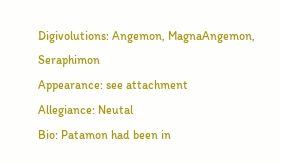Digivolutions: Angemon, MagnaAngemon, Seraphimon
Appearance: see attachment
Allegiance: Neutal
Bio: Patamon had been in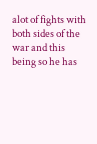alot of fights with both sides of the war and this being so he has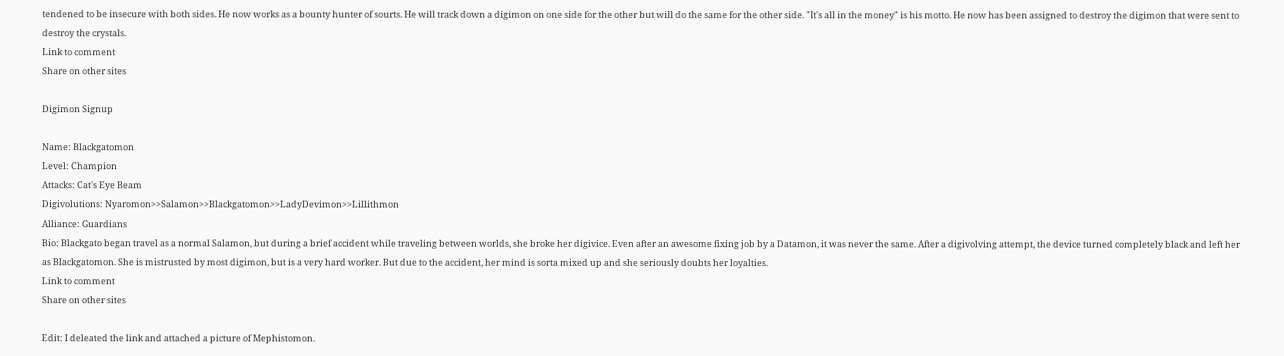tendened to be insecure with both sides. He now works as a bounty hunter of sourts. He will track down a digimon on one side for the other but will do the same for the other side. "It's all in the money" is his motto. He now has been assigned to destroy the digimon that were sent to destroy the crystals.
Link to comment
Share on other sites

Digimon Signup

Name: Blackgatomon
Level: Champion
Attacks: Cat's Eye Beam
Digivolutions: Nyaromon>>Salamon>>Blackgatomon>>LadyDevimon>>Lillithmon
Alliance: Guardians
Bio: Blackgato began travel as a normal Salamon, but during a brief accident while traveling between worlds, she broke her digivice. Even after an awesome fixing job by a Datamon, it was never the same. After a digivolving attempt, the device turned completely black and left her as Blackgatomon. She is mistrusted by most digimon, but is a very hard worker. But due to the accident, her mind is sorta mixed up and she seriously doubts her loyalties.
Link to comment
Share on other sites

Edit: I deleated the link and attached a picture of Mephistomon.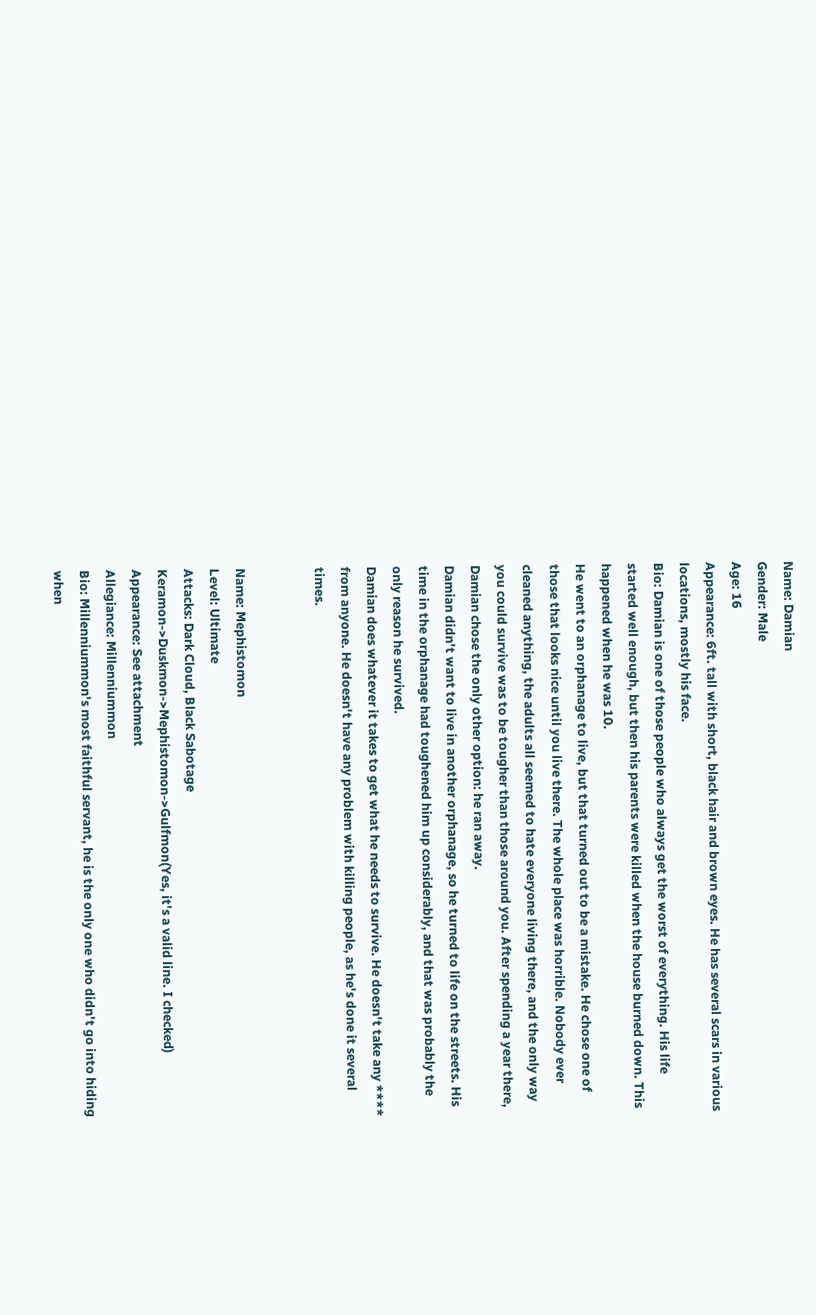Name: Damian
Gender: Male
Age: 16
Appearance: 6ft. tall with short, black hair and brown eyes. He has several scars in various locations, mostly his face.
Bio: Damian is one of those people who always get the worst of everything. His life started well enough, but then his parents were killed when the house burned down. This happened when he was 10.
He went to an orphanage to live, but that turned out to be a mistake. He chose one of those that looks nice until you live there. The whole place was horrible. Nobody ever cleaned anything, the adults all seemed to hate everyone living there, and the only way you could survive was to be tougher than those around you. After spending a year there, Damian chose the only other option: he ran away.
Damian didn't want to live in another orphanage, so he turned to life on the streets. His time in the orphanage had toughened him up considerably, and that was probably the only reason he survived.
Damian does whatever it takes to get what he needs to survive. He doesn't take any **** from anyone. He doesn't have any problem with killing people, as he's done it several times.


Name: Mephistomon
Level: Ultimate
Attacks: Dark Cloud, Black Sabotage
Keramon->Duskmon->Mephistomon->Gulfmon(Yes, it's a valid line. I checked)
Appearance: See attachment
Allegiance: Millenniummon
Bio: Millenniummon's most faithful servant, he is the only one who didn't go into hiding when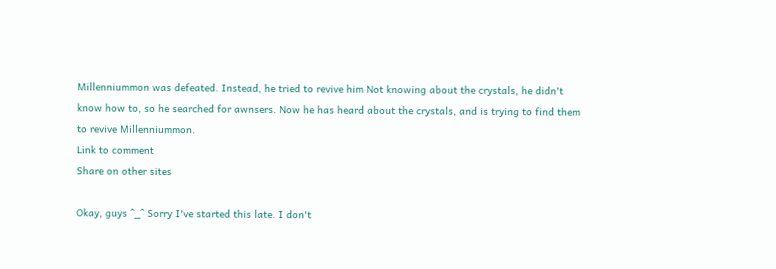Millenniummon was defeated. Instead, he tried to revive him Not knowing about the crystals, he didn't know how to, so he searched for awnsers. Now he has heard about the crystals, and is trying to find them to revive Millenniummon.
Link to comment
Share on other sites

Okay, guys ^_^ Sorry I've started this late. I don't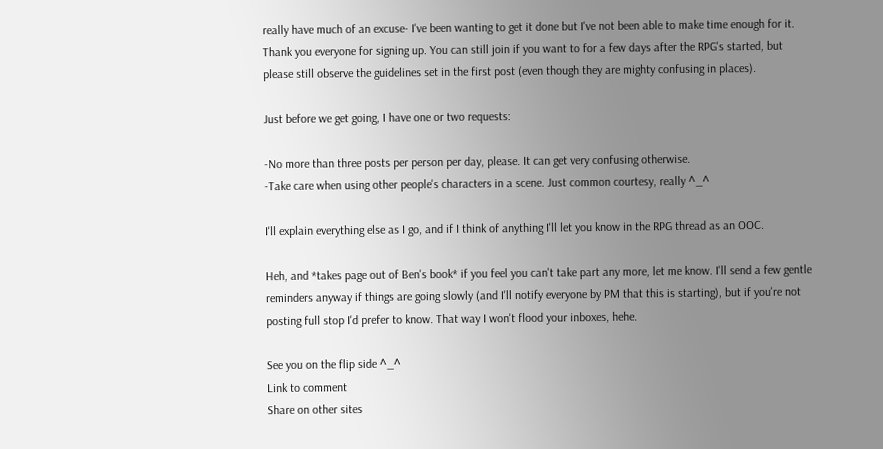really have much of an excuse- I've been wanting to get it done but I've not been able to make time enough for it. Thank you everyone for signing up. You can still join if you want to for a few days after the RPG's started, but please still observe the guidelines set in the first post (even though they are mighty confusing in places).

Just before we get going, I have one or two requests:

-No more than three posts per person per day, please. It can get very confusing otherwise.
-Take care when using other people's characters in a scene. Just common courtesy, really ^_^

I'll explain everything else as I go, and if I think of anything I'll let you know in the RPG thread as an OOC.

Heh, and *takes page out of Ben's book* if you feel you can't take part any more, let me know. I'll send a few gentle reminders anyway if things are going slowly (and I'll notify everyone by PM that this is starting), but if you're not posting full stop I'd prefer to know. That way I won't flood your inboxes, hehe.

See you on the flip side ^_^
Link to comment
Share on other sites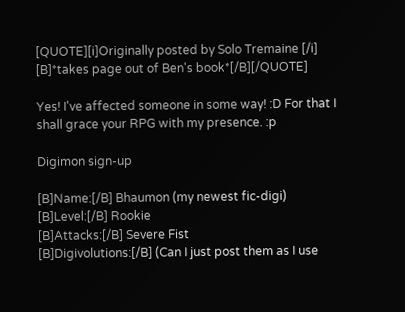[QUOTE][i]Originally posted by Solo Tremaine [/i]
[B]*takes page out of Ben's book*[/B][/QUOTE]

Yes! I've affected someone in some way! :D For that I shall grace your RPG with my presence. :p

Digimon sign-up

[B]Name:[/B] Bhaumon (my newest fic-digi)
[B]Level:[/B] Rookie
[B]Attacks:[/B] Severe Fist
[B]Digivolutions:[/B] (Can I just post them as I use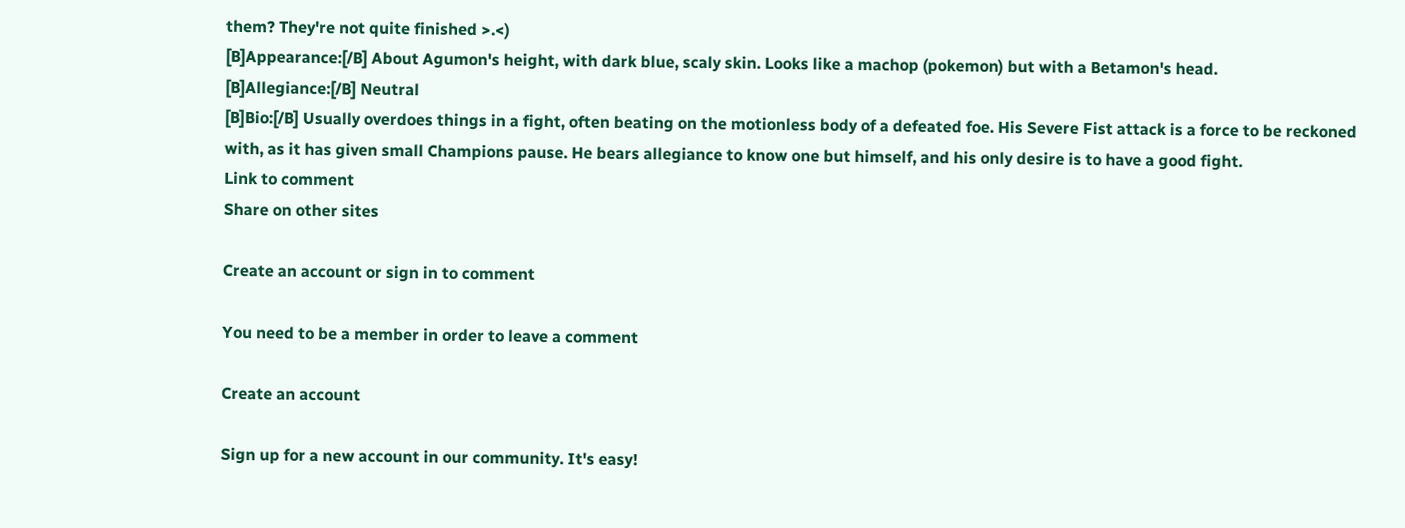them? They're not quite finished >.<)
[B]Appearance:[/B] About Agumon's height, with dark blue, scaly skin. Looks like a machop (pokemon) but with a Betamon's head.
[B]Allegiance:[/B] Neutral
[B]Bio:[/B] Usually overdoes things in a fight, often beating on the motionless body of a defeated foe. His Severe Fist attack is a force to be reckoned with, as it has given small Champions pause. He bears allegiance to know one but himself, and his only desire is to have a good fight.
Link to comment
Share on other sites

Create an account or sign in to comment

You need to be a member in order to leave a comment

Create an account

Sign up for a new account in our community. It's easy!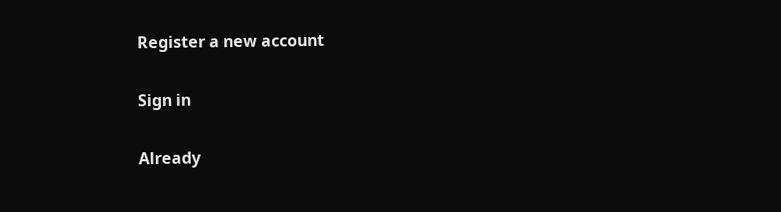Register a new account

Sign in

Already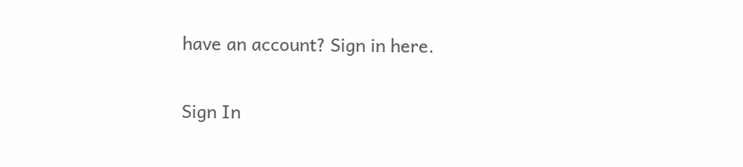have an account? Sign in here.

Sign In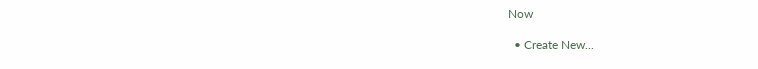Now

  • Create New...